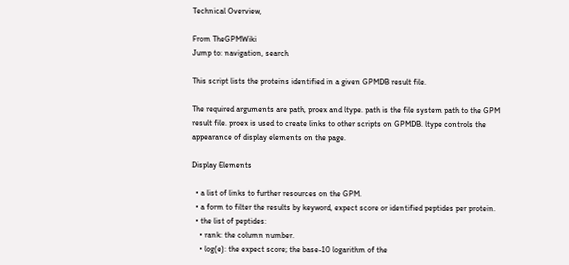Technical Overview,

From TheGPMWiki
Jump to: navigation, search

This script lists the proteins identified in a given GPMDB result file.

The required arguments are path, proex and ltype. path is the file system path to the GPM result file. proex is used to create links to other scripts on GPMDB. ltype controls the appearance of display elements on the page.

Display Elements

  • a list of links to further resources on the GPM.
  • a form to filter the results by keyword, expect score or identified peptides per protein.
  • the list of peptides:
    • rank: the column number.
    • log(e): the expect score; the base-10 logarithm of the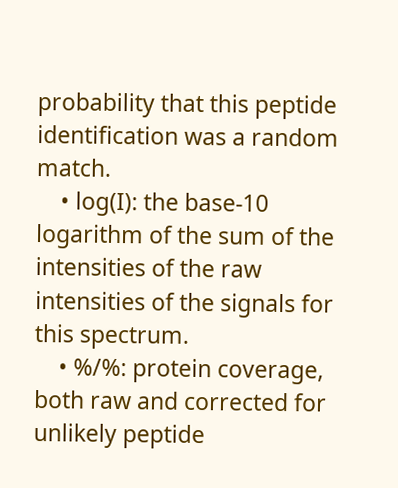probability that this peptide identification was a random match.
    • log(I): the base-10 logarithm of the sum of the intensities of the raw intensities of the signals for this spectrum.
    • %/%: protein coverage, both raw and corrected for unlikely peptide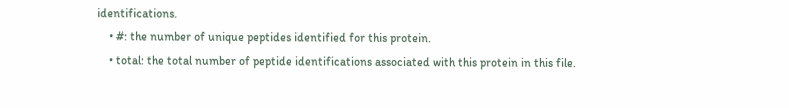identifications.
    • #: the number of unique peptides identified for this protein.
    • total: the total number of peptide identifications associated with this protein in this file.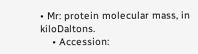• Mr: protein molecular mass, in kiloDaltons.
    • Accession: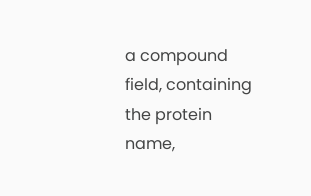a compound field, containing the protein name,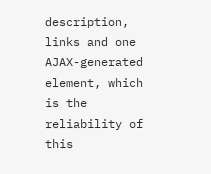description, links and one AJAX-generated element, which is the reliability of this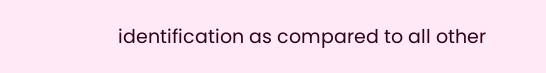identification as compared to all other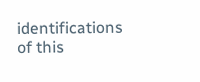identifications of this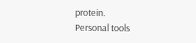protein.
Personal tools